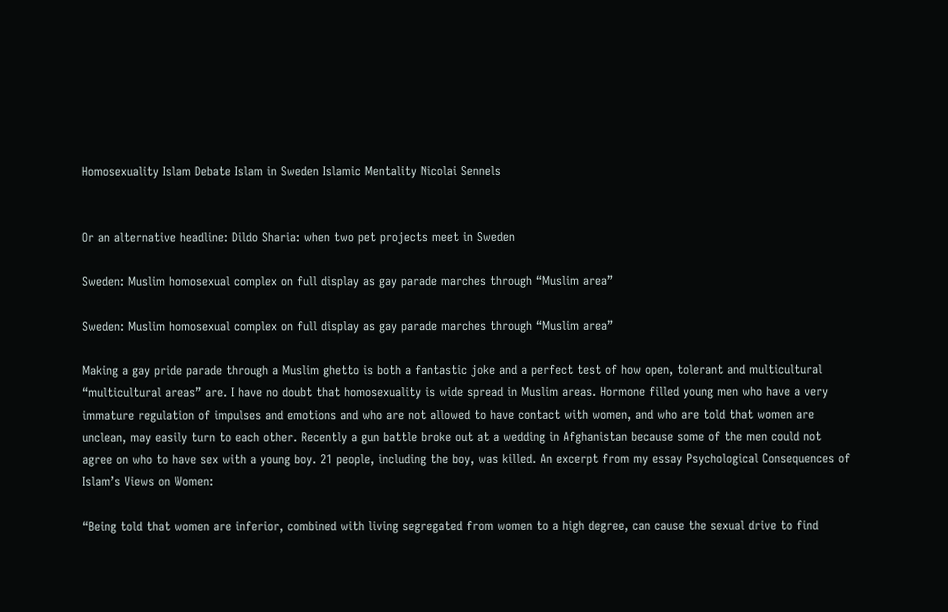Homosexuality Islam Debate Islam in Sweden Islamic Mentality Nicolai Sennels


Or an alternative headline: Dildo Sharia: when two pet projects meet in Sweden

Sweden: Muslim homosexual complex on full display as gay parade marches through “Muslim area”

Sweden: Muslim homosexual complex on full display as gay parade marches through “Muslim area”

Making a gay pride parade through a Muslim ghetto is both a fantastic joke and a perfect test of how open, tolerant and multicultural “multicultural areas” are. I have no doubt that homosexuality is wide spread in Muslim areas. Hormone filled young men who have a very immature regulation of impulses and emotions and who are not allowed to have contact with women, and who are told that women are unclean, may easily turn to each other. Recently a gun battle broke out at a wedding in Afghanistan because some of the men could not agree on who to have sex with a young boy. 21 people, including the boy, was killed. An excerpt from my essay Psychological Consequences of Islam’s Views on Women:

“Being told that women are inferior, combined with living segregated from women to a high degree, can cause the sexual drive to find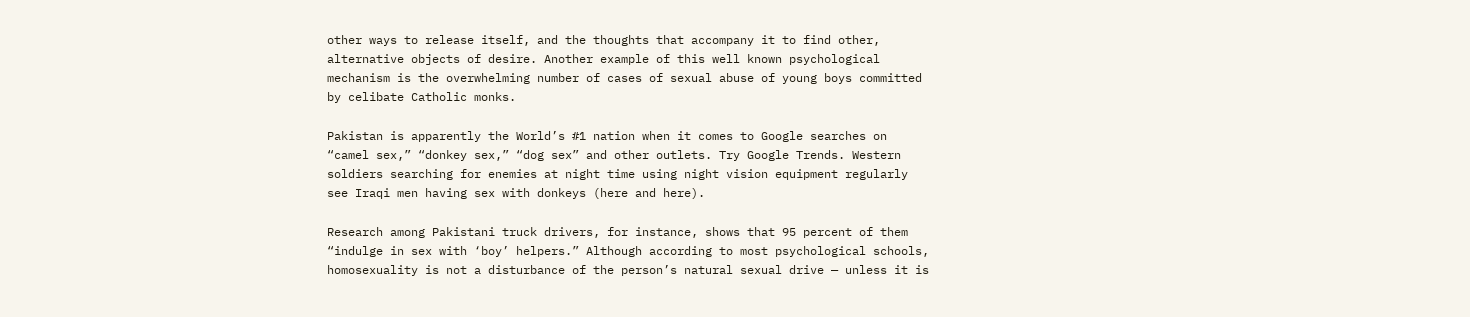other ways to release itself, and the thoughts that accompany it to find other, alternative objects of desire. Another example of this well known psychological mechanism is the overwhelming number of cases of sexual abuse of young boys committed by celibate Catholic monks.

Pakistan is apparently the World’s #1 nation when it comes to Google searches on “camel sex,” “donkey sex,” “dog sex” and other outlets. Try Google Trends. Western soldiers searching for enemies at night time using night vision equipment regularly see Iraqi men having sex with donkeys (here and here).

Research among Pakistani truck drivers, for instance, shows that 95 percent of them “indulge in sex with ‘boy’ helpers.” Although according to most psychological schools, homosexuality is not a disturbance of the person’s natural sexual drive — unless it is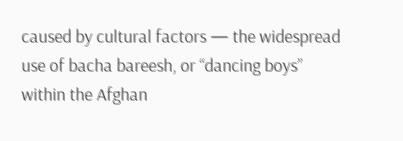caused by cultural factors — the widespread use of bacha bareesh, or “dancing boys” within the Afghan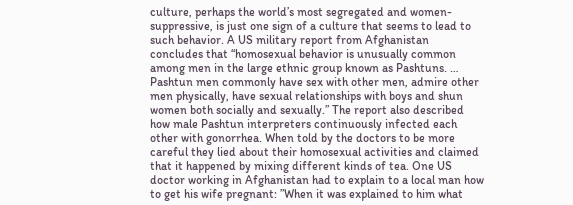culture, perhaps the world’s most segregated and women-suppressive, is just one sign of a culture that seems to lead to such behavior. A US military report from Afghanistan concludes that “homosexual behavior is unusually common among men in the large ethnic group known as Pashtuns. … Pashtun men commonly have sex with other men, admire other men physically, have sexual relationships with boys and shun women both socially and sexually.” The report also described how male Pashtun interpreters continuously infected each other with gonorrhea. When told by the doctors to be more careful they lied about their homosexual activities and claimed that it happened by mixing different kinds of tea. One US doctor working in Afghanistan had to explain to a local man how to get his wife pregnant: ”When it was explained to him what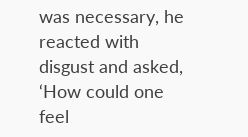was necessary, he reacted with disgust and asked, ‘How could one feel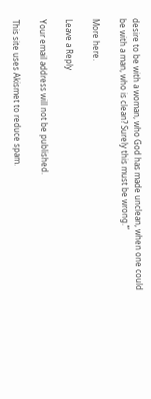desire to be with a woman, who God has made unclean, when one could be with a man, who is clean? Surely this must be wrong.’”

More here.

Leave a Reply

Your email address will not be published.

This site uses Akismet to reduce spam.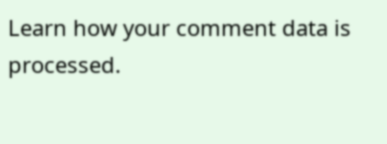Learn how your comment data is processed.